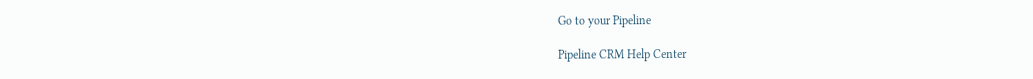Go to your Pipeline

Pipeline CRM Help Center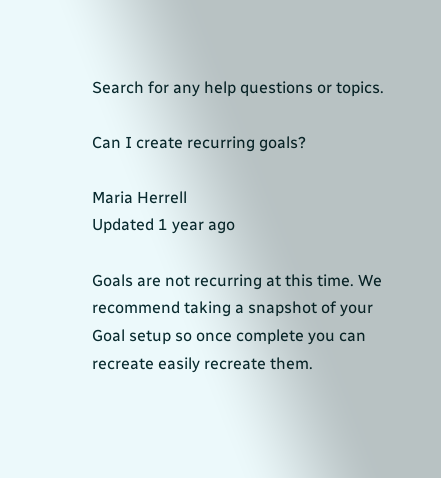Search for any help questions or topics.

Can I create recurring goals?

Maria Herrell
Updated 1 year ago

Goals are not recurring at this time. We recommend taking a snapshot of your Goal setup so once complete you can recreate easily recreate them.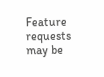Feature requests may be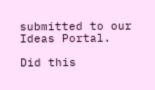submitted to our Ideas Portal.

Did this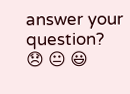answer your question?
😞 😐 😃